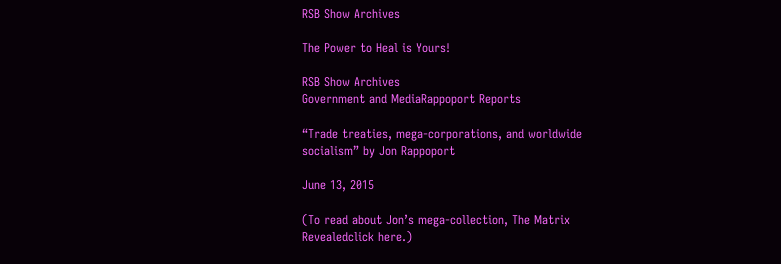RSB Show Archives

The Power to Heal is Yours!

RSB Show Archives
Government and MediaRappoport Reports

“Trade treaties, mega-corporations, and worldwide socialism” by Jon Rappoport

June 13, 2015

(To read about Jon’s mega-collection, The Matrix Revealedclick here.)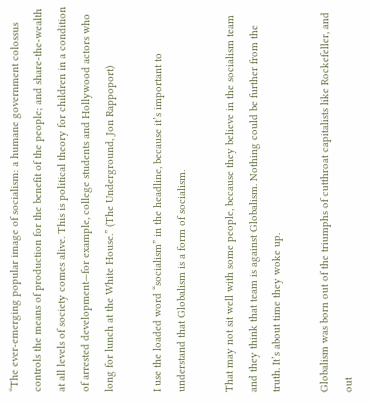“The ever-emerging popular image of socialism: a humane government colossus controls the means of production for the benefit of the people; and share-the-wealth at all levels of society comes alive. This is political theory for children in a condition of arrested development—for example, college students and Hollywood actors who long for lunch at the White House.” (The Underground, Jon Rappoport)

I use the loaded word “socialism” in the headline, because it’s important to understand that Globalism is a form of socialism.

That may not sit well with some people, because they believe in the socialism team and they think that team is against Globalism. Nothing could be further from the truth. It’s about time they woke up.

Globalism was born out of the triumphs of cutthroat capitalists like Rockefeller, and out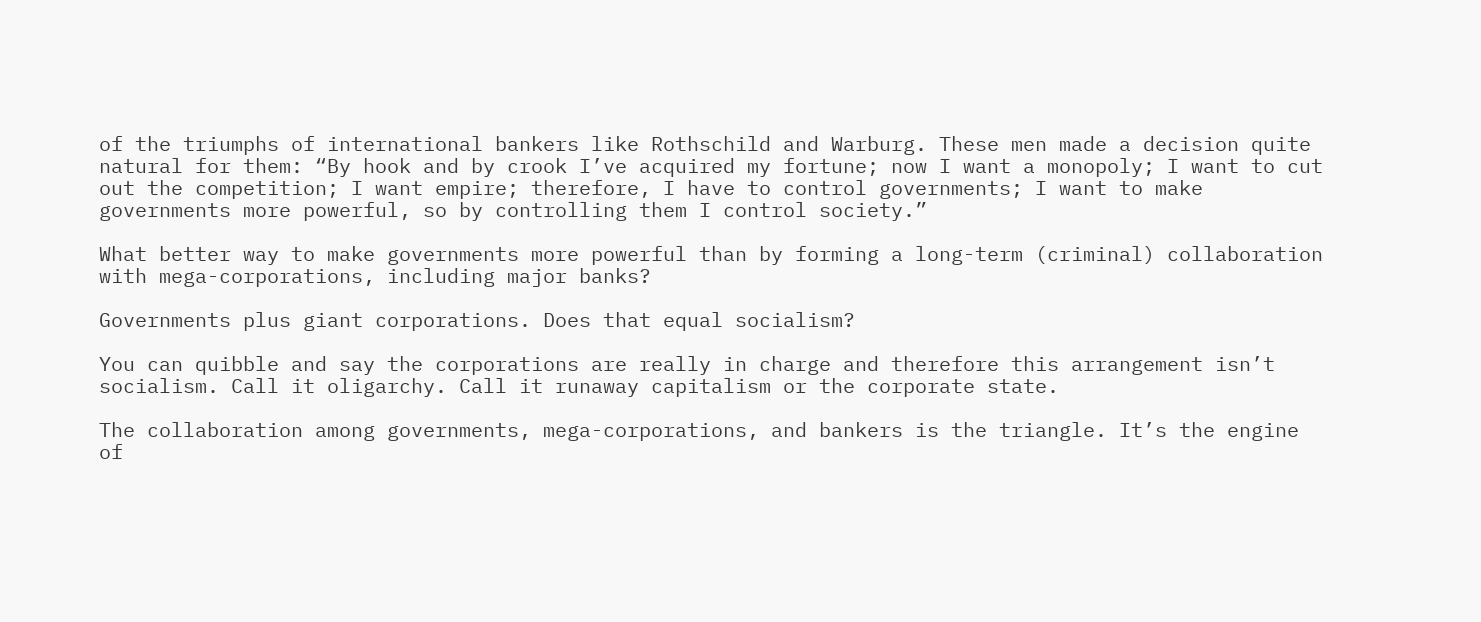of the triumphs of international bankers like Rothschild and Warburg. These men made a decision quite natural for them: “By hook and by crook I’ve acquired my fortune; now I want a monopoly; I want to cut out the competition; I want empire; therefore, I have to control governments; I want to make governments more powerful, so by controlling them I control society.”

What better way to make governments more powerful than by forming a long-term (criminal) collaboration with mega-corporations, including major banks?

Governments plus giant corporations. Does that equal socialism?

You can quibble and say the corporations are really in charge and therefore this arrangement isn’t socialism. Call it oligarchy. Call it runaway capitalism or the corporate state.

The collaboration among governments, mega-corporations, and bankers is the triangle. It’s the engine of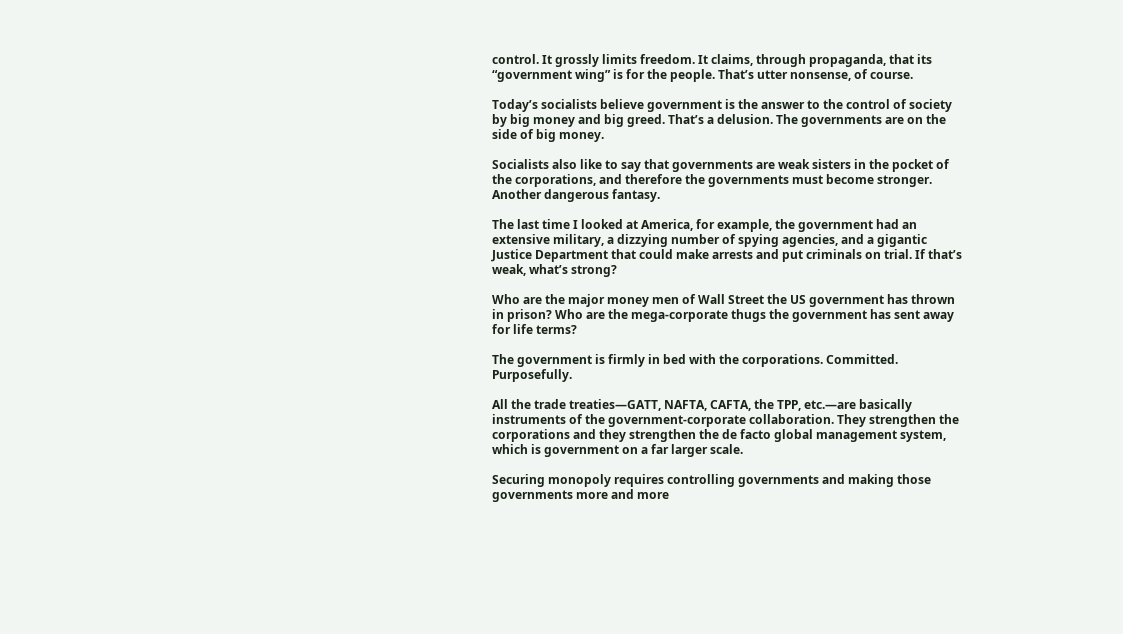control. It grossly limits freedom. It claims, through propaganda, that its “government wing” is for the people. That’s utter nonsense, of course.

Today’s socialists believe government is the answer to the control of society by big money and big greed. That’s a delusion. The governments are on the side of big money.

Socialists also like to say that governments are weak sisters in the pocket of the corporations, and therefore the governments must become stronger. Another dangerous fantasy.

The last time I looked at America, for example, the government had an extensive military, a dizzying number of spying agencies, and a gigantic Justice Department that could make arrests and put criminals on trial. If that’s weak, what’s strong?

Who are the major money men of Wall Street the US government has thrown in prison? Who are the mega-corporate thugs the government has sent away for life terms?

The government is firmly in bed with the corporations. Committed. Purposefully.

All the trade treaties—GATT, NAFTA, CAFTA, the TPP, etc.—are basically instruments of the government-corporate collaboration. They strengthen the corporations and they strengthen the de facto global management system, which is government on a far larger scale.

Securing monopoly requires controlling governments and making those governments more and more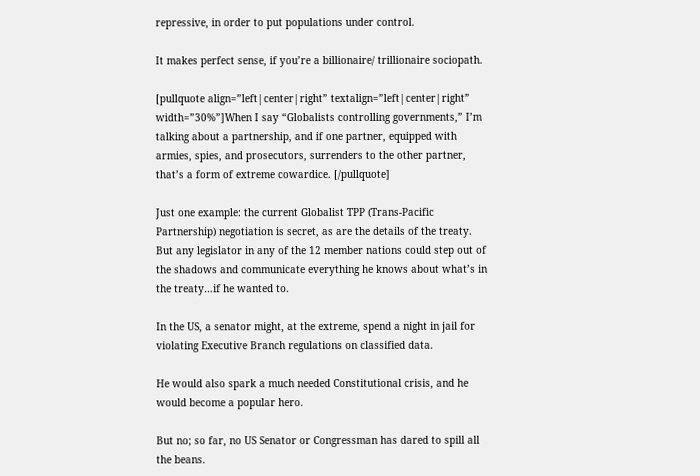repressive, in order to put populations under control.

It makes perfect sense, if you’re a billionaire/ trillionaire sociopath.

[pullquote align=”left|center|right” textalign=”left|center|right” width=”30%”]When I say “Globalists controlling governments,” I’m talking about a partnership, and if one partner, equipped with armies, spies, and prosecutors, surrenders to the other partner, that’s a form of extreme cowardice. [/pullquote]

Just one example: the current Globalist TPP (Trans-Pacific Partnership) negotiation is secret, as are the details of the treaty. But any legislator in any of the 12 member nations could step out of the shadows and communicate everything he knows about what’s in the treaty…if he wanted to.

In the US, a senator might, at the extreme, spend a night in jail for violating Executive Branch regulations on classified data.

He would also spark a much needed Constitutional crisis, and he would become a popular hero.

But no; so far, no US Senator or Congressman has dared to spill all the beans.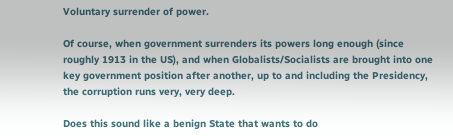Voluntary surrender of power.

Of course, when government surrenders its powers long enough (since roughly 1913 in the US), and when Globalists/Socialists are brought into one key government position after another, up to and including the Presidency, the corruption runs very, very deep.

Does this sound like a benign State that wants to do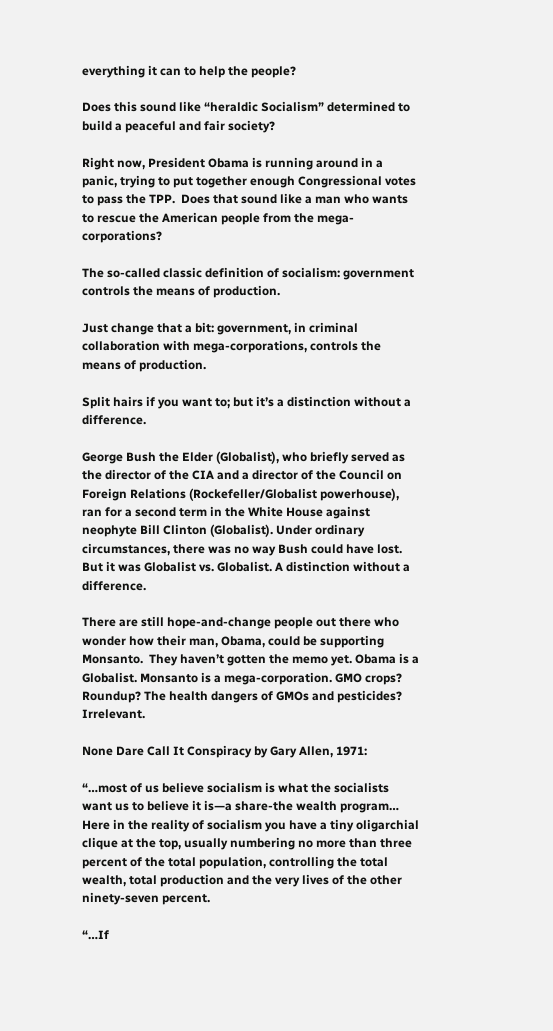everything it can to help the people?

Does this sound like “heraldic Socialism” determined to build a peaceful and fair society?

Right now, President Obama is running around in a panic, trying to put together enough Congressional votes to pass the TPP.  Does that sound like a man who wants to rescue the American people from the mega-corporations?

The so-called classic definition of socialism: government controls the means of production.

Just change that a bit: government, in criminal collaboration with mega-corporations, controls the means of production.

Split hairs if you want to; but it’s a distinction without a difference.

George Bush the Elder (Globalist), who briefly served as the director of the CIA and a director of the Council on Foreign Relations (Rockefeller/Globalist powerhouse), ran for a second term in the White House against neophyte Bill Clinton (Globalist). Under ordinary circumstances, there was no way Bush could have lost. But it was Globalist vs. Globalist. A distinction without a difference.

There are still hope-and-change people out there who wonder how their man, Obama, could be supporting Monsanto.  They haven’t gotten the memo yet. Obama is a Globalist. Monsanto is a mega-corporation. GMO crops? Roundup? The health dangers of GMOs and pesticides? Irrelevant.

None Dare Call It Conspiracy by Gary Allen, 1971:

“…most of us believe socialism is what the socialists want us to believe it is—a share-the wealth program… Here in the reality of socialism you have a tiny oligarchial clique at the top, usually numbering no more than three percent of the total population, controlling the total wealth, total production and the very lives of the other ninety-seven percent.

“…If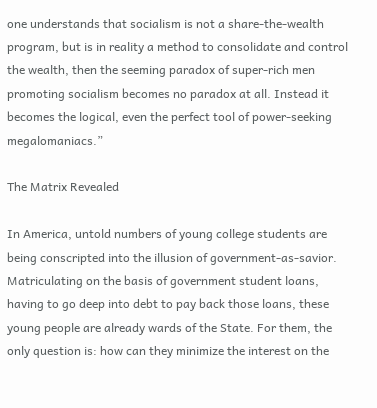one understands that socialism is not a share-the-wealth program, but is in reality a method to consolidate and control the wealth, then the seeming paradox of super-rich men promoting socialism becomes no paradox at all. Instead it becomes the logical, even the perfect tool of power-seeking megalomaniacs.”

The Matrix Revealed

In America, untold numbers of young college students are being conscripted into the illusion of government-as-savior. Matriculating on the basis of government student loans, having to go deep into debt to pay back those loans, these young people are already wards of the State. For them, the only question is: how can they minimize the interest on the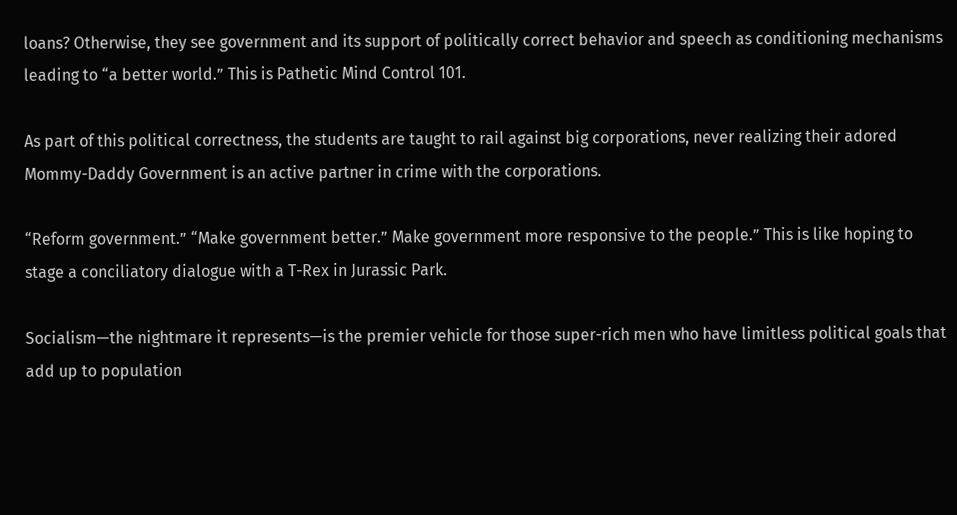loans? Otherwise, they see government and its support of politically correct behavior and speech as conditioning mechanisms leading to “a better world.” This is Pathetic Mind Control 101.

As part of this political correctness, the students are taught to rail against big corporations, never realizing their adored Mommy-Daddy Government is an active partner in crime with the corporations.

“Reform government.” “Make government better.” Make government more responsive to the people.” This is like hoping to stage a conciliatory dialogue with a T-Rex in Jurassic Park.

Socialism—the nightmare it represents—is the premier vehicle for those super-rich men who have limitless political goals that add up to population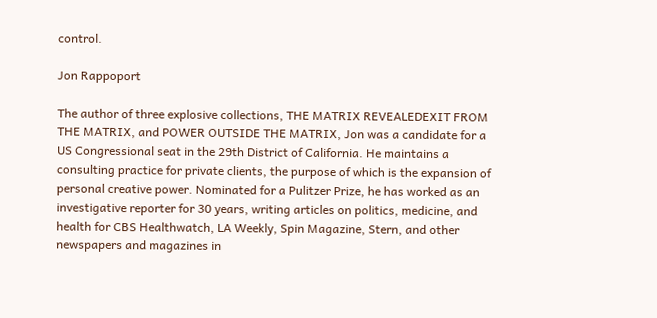control.

Jon Rappoport

The author of three explosive collections, THE MATRIX REVEALEDEXIT FROM THE MATRIX, and POWER OUTSIDE THE MATRIX, Jon was a candidate for a US Congressional seat in the 29th District of California. He maintains a consulting practice for private clients, the purpose of which is the expansion of personal creative power. Nominated for a Pulitzer Prize, he has worked as an investigative reporter for 30 years, writing articles on politics, medicine, and health for CBS Healthwatch, LA Weekly, Spin Magazine, Stern, and other newspapers and magazines in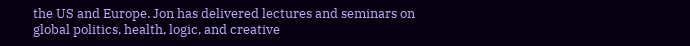the US and Europe. Jon has delivered lectures and seminars on global politics, health, logic, and creative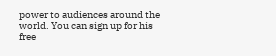power to audiences around the world. You can sign up for his free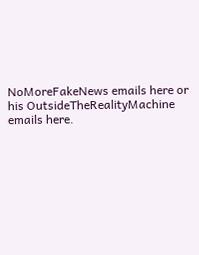NoMoreFakeNews emails here or his OutsideTheRealityMachine emails here.